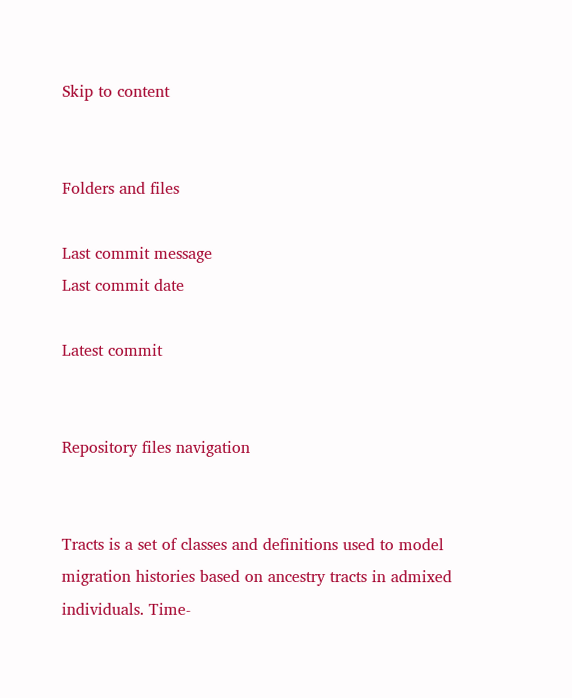Skip to content


Folders and files

Last commit message
Last commit date

Latest commit


Repository files navigation


Tracts is a set of classes and definitions used to model migration histories based on ancestry tracts in admixed individuals. Time-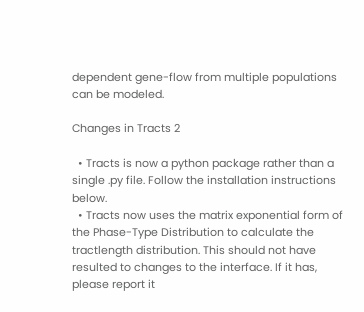dependent gene-flow from multiple populations can be modeled.

Changes in Tracts 2

  • Tracts is now a python package rather than a single .py file. Follow the installation instructions below.
  • Tracts now uses the matrix exponential form of the Phase-Type Distribution to calculate the tractlength distribution. This should not have resulted to changes to the interface. If it has, please report it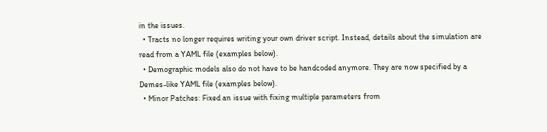in the issues.
  • Tracts no longer requires writing your own driver script. Instead, details about the simulation are read from a YAML file (examples below).
  • Demographic models also do not have to be handcoded anymore. They are now specified by a Demes-like YAML file (examples below).
  • Minor Patches: Fixed an issue with fixing multiple parameters from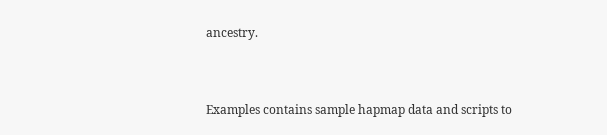ancestry.


Examples contains sample hapmap data and scripts to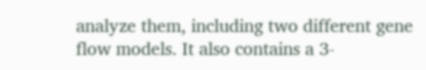analyze them, including two different gene flow models. It also contains a 3-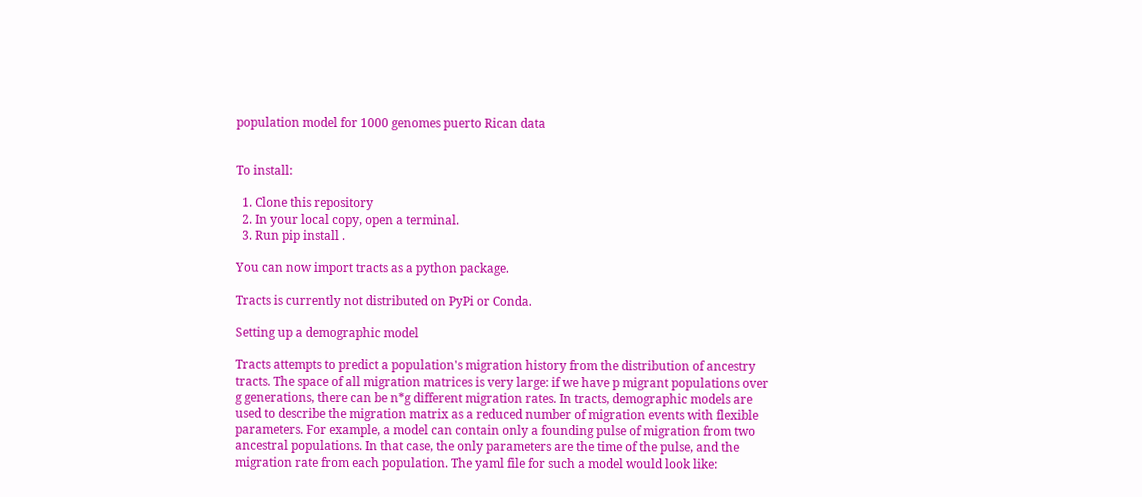population model for 1000 genomes puerto Rican data


To install:

  1. Clone this repository
  2. In your local copy, open a terminal.
  3. Run pip install .

You can now import tracts as a python package.

Tracts is currently not distributed on PyPi or Conda.

Setting up a demographic model

Tracts attempts to predict a population's migration history from the distribution of ancestry tracts. The space of all migration matrices is very large: if we have p migrant populations over g generations, there can be n*g different migration rates. In tracts, demographic models are used to describe the migration matrix as a reduced number of migration events with flexible parameters. For example, a model can contain only a founding pulse of migration from two ancestral populations. In that case, the only parameters are the time of the pulse, and the migration rate from each population. The yaml file for such a model would look like: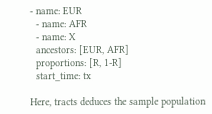- name: EUR
  - name: AFR
  - name: X
  ancestors: [EUR, AFR]
  proportions: [R, 1-R]
  start_time: tx

Here, tracts deduces the sample population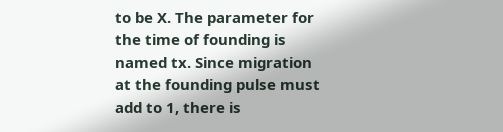to be X. The parameter for the time of founding is named tx. Since migration at the founding pulse must add to 1, there is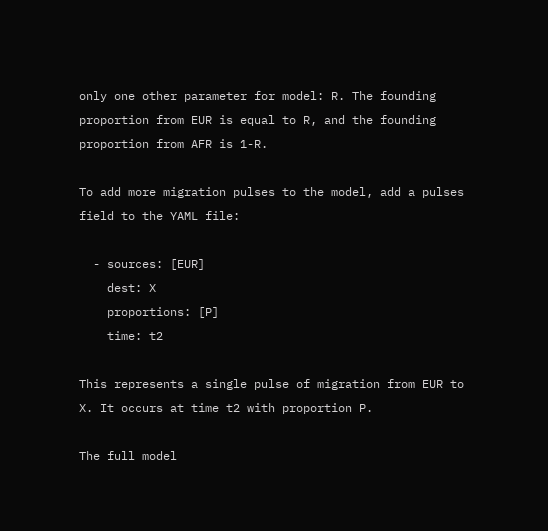only one other parameter for model: R. The founding proportion from EUR is equal to R, and the founding proportion from AFR is 1-R.

To add more migration pulses to the model, add a pulses field to the YAML file:

  - sources: [EUR]
    dest: X
    proportions: [P]
    time: t2

This represents a single pulse of migration from EUR to X. It occurs at time t2 with proportion P.

The full model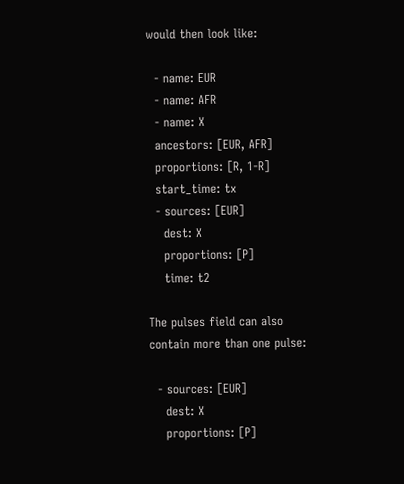would then look like:

  - name: EUR
  - name: AFR
  - name: X
  ancestors: [EUR, AFR]
  proportions: [R, 1-R]
  start_time: tx
  - sources: [EUR]
    dest: X
    proportions: [P]
    time: t2

The pulses field can also contain more than one pulse:

  - sources: [EUR]
    dest: X
    proportions: [P]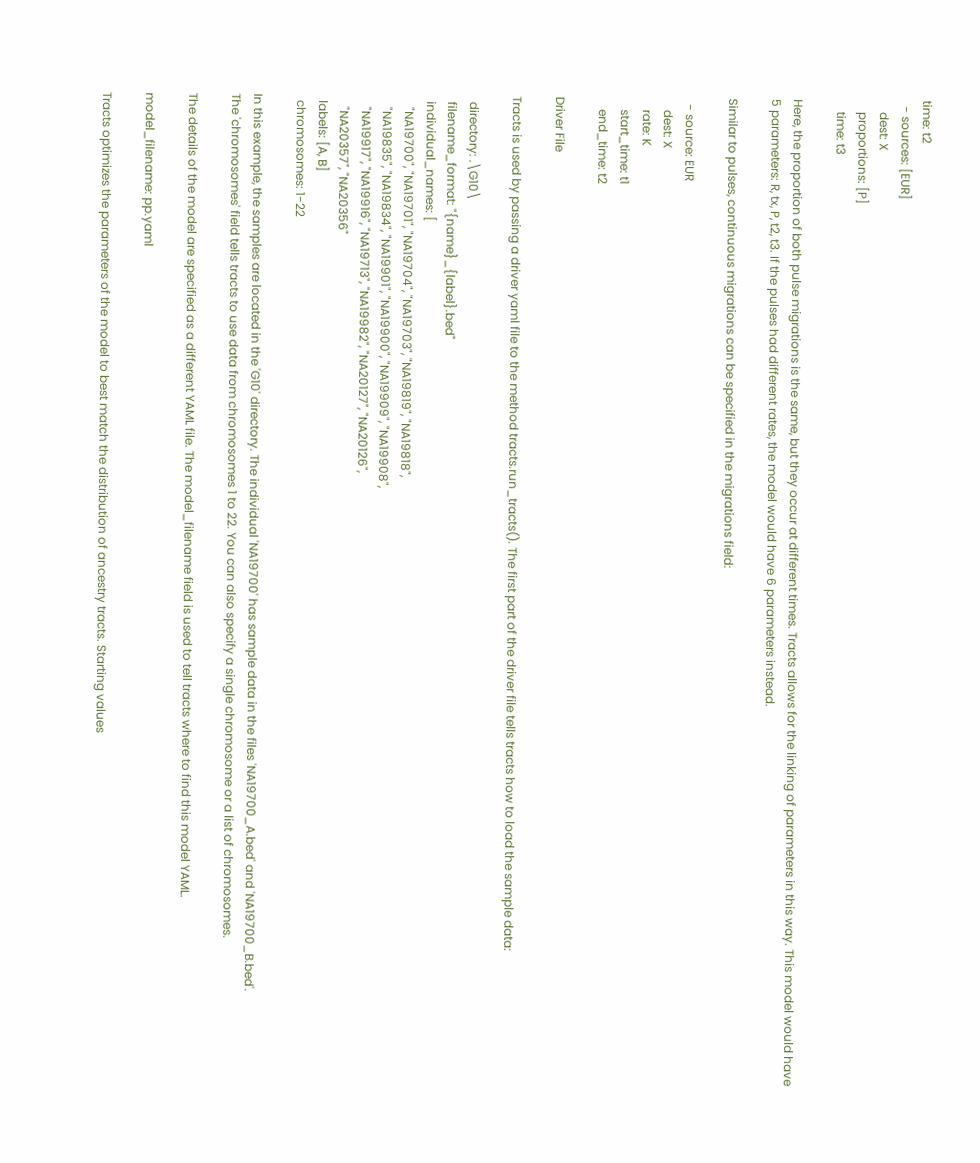time: t2
  - sources: [EUR]
    dest: X
    proportions: [P]
    time: t3

Here, the proportion of both pulse migrations is the same, but they occur at different times. Tracts allows for the linking of parameters in this way. This model would have 5 parameters: R, tx, P, t2, t3. If the pulses had different rates, the model would have 6 parameters instead.

Similar to pulses, continuous migrations can be specified in the migrations field:

  - source: EUR
    dest: X
    rate: K
    start_time: t1
    end_time: t2

Driver File

Tracts is used by passing a driver yaml file to the method tracts.run_tracts(). The first part of the driver file tells tracts how to load the sample data:

  directory: .\G10\
  filename_format: "{name}_{label}.bed"
  individual_names: [
    "NA19700", "NA19701", "NA19704", "NA19703", "NA19819", "NA19818",
    "NA19835", "NA19834", "NA19901", "NA19900", "NA19909", "NA19908",
    "NA19917", "NA19916", "NA19713", "NA19982", "NA20127", "NA20126",
    "NA20357", "NA20356"
  labels: [A, B]
  chromosomes: 1-22

In this example, the samples are located in the 'G10' directory. The individual 'NA19700' has sample data in the files 'NA19700_A.bed' and 'NA19700_B.bed'.
The 'chromosomes' field tells tracts to use data from chromosomes 1 to 22. You can also specify a single chromosome or a list of chromosomes.

The details of the model are specified as a different YAML file. The model_filename field is used to tell tracts where to find this model YAML.

model_filename: pp.yaml

Tracts optimizes the parameters of the model to best match the distribution of ancestry tracts. Starting values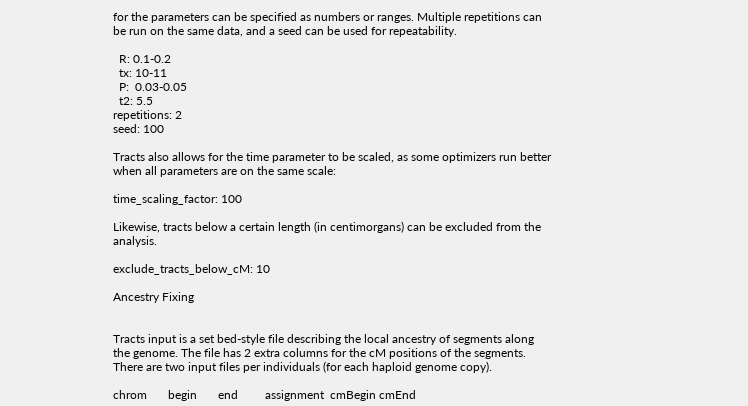for the parameters can be specified as numbers or ranges. Multiple repetitions can be run on the same data, and a seed can be used for repeatability.

  R: 0.1-0.2
  tx: 10-11
  P:  0.03-0.05
  t2: 5.5
repetitions: 2
seed: 100

Tracts also allows for the time parameter to be scaled, as some optimizers run better when all parameters are on the same scale:

time_scaling_factor: 100

Likewise, tracts below a certain length (in centimorgans) can be excluded from the analysis.

exclude_tracts_below_cM: 10

Ancestry Fixing


Tracts input is a set bed-style file describing the local ancestry of segments along the genome. The file has 2 extra columns for the cM positions of the segments. There are two input files per individuals (for each haploid genome copy).

chrom       begin       end         assignment  cmBegin cmEnd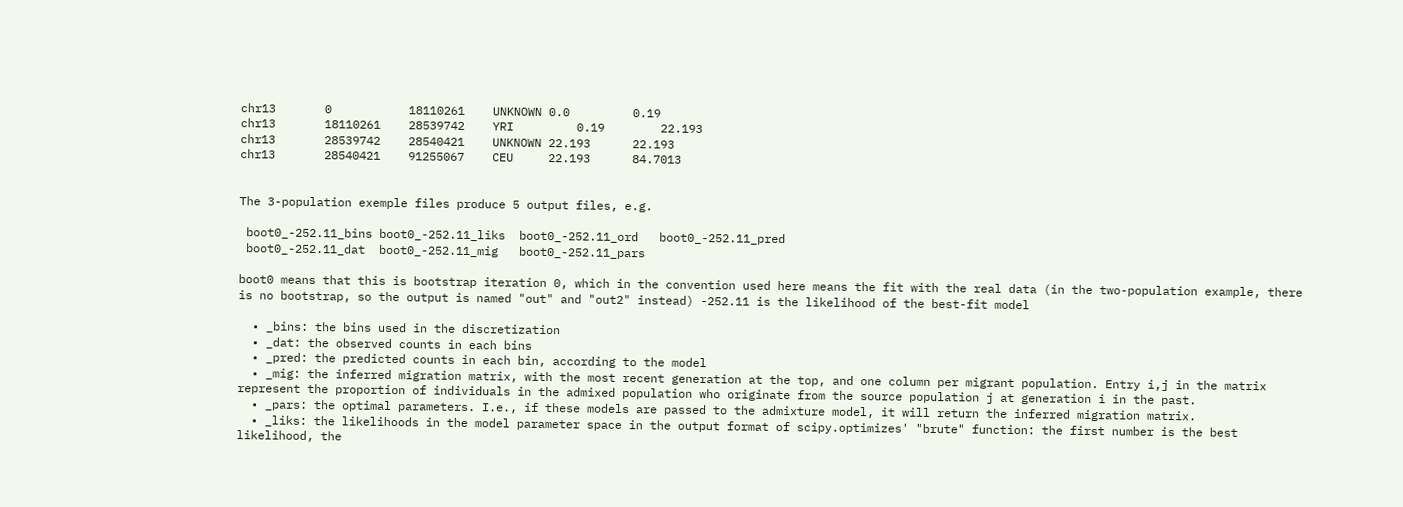chr13       0           18110261    UNKNOWN 0.0         0.19
chr13       18110261    28539742    YRI         0.19        22.193
chr13       28539742    28540421    UNKNOWN 22.193      22.193
chr13       28540421    91255067    CEU     22.193      84.7013


The 3-population exemple files produce 5 output files, e.g.

 boot0_-252.11_bins boot0_-252.11_liks  boot0_-252.11_ord   boot0_-252.11_pred
 boot0_-252.11_dat  boot0_-252.11_mig   boot0_-252.11_pars

boot0 means that this is bootstrap iteration 0, which in the convention used here means the fit with the real data (in the two-population example, there is no bootstrap, so the output is named "out" and "out2" instead) -252.11 is the likelihood of the best-fit model

  • _bins: the bins used in the discretization
  • _dat: the observed counts in each bins
  • _pred: the predicted counts in each bin, according to the model
  • _mig: the inferred migration matrix, with the most recent generation at the top, and one column per migrant population. Entry i,j in the matrix represent the proportion of individuals in the admixed population who originate from the source population j at generation i in the past.
  • _pars: the optimal parameters. I.e., if these models are passed to the admixture model, it will return the inferred migration matrix.
  • _liks: the likelihoods in the model parameter space in the output format of scipy.optimizes' "brute" function: the first number is the best likelihood, the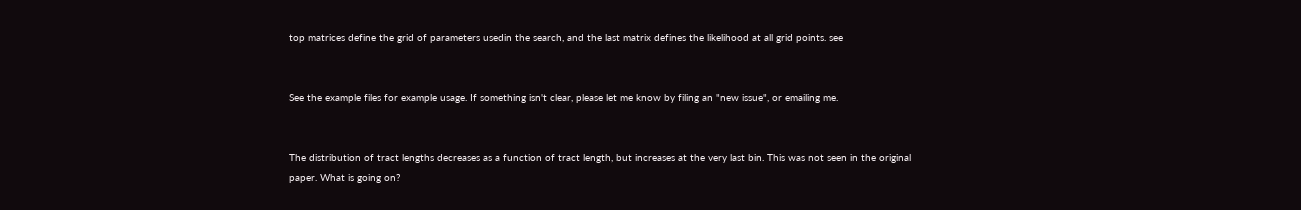top matrices define the grid of parameters usedin the search, and the last matrix defines the likelihood at all grid points. see


See the example files for example usage. If something isn't clear, please let me know by filing an "new issue", or emailing me.


The distribution of tract lengths decreases as a function of tract length, but increases at the very last bin. This was not seen in the original paper. What is going on?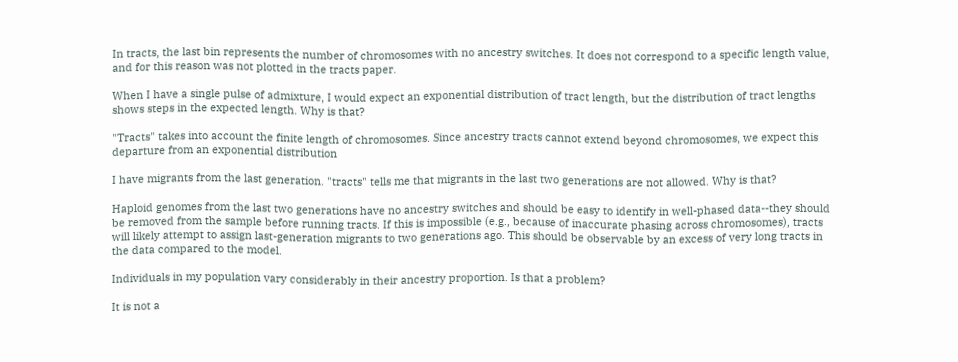In tracts, the last bin represents the number of chromosomes with no ancestry switches. It does not correspond to a specific length value, and for this reason was not plotted in the tracts paper.

When I have a single pulse of admixture, I would expect an exponential distribution of tract length, but the distribution of tract lengths shows steps in the expected length. Why is that?

"Tracts" takes into account the finite length of chromosomes. Since ancestry tracts cannot extend beyond chromosomes, we expect this departure from an exponential distribution

I have migrants from the last generation. "tracts" tells me that migrants in the last two generations are not allowed. Why is that?

Haploid genomes from the last two generations have no ancestry switches and should be easy to identify in well-phased data--they should be removed from the sample before running tracts. If this is impossible (e.g., because of inaccurate phasing across chromosomes), tracts will likely attempt to assign last-generation migrants to two generations ago. This should be observable by an excess of very long tracts in the data compared to the model.

Individuals in my population vary considerably in their ancestry proportion. Is that a problem?

It is not a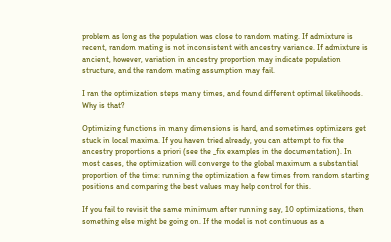problem as long as the population was close to random mating. If admixture is recent, random mating is not inconsistent with ancestry variance. If admixture is ancient, however, variation in ancestry proportion may indicate population structure, and the random mating assumption may fail.

I ran the optimization steps many times, and found different optimal likelihoods. Why is that?

Optimizing functions in many dimensions is hard, and sometimes optimizers get stuck in local maxima. If you haven tried already, you can attempt to fix the ancestry proportions a priori (see the _fix examples in the documentation). In most cases, the optimization will converge to the global maximum a substantial proportion of the time: running the optimization a few times from random starting positions and comparing the best values may help control for this.

If you fail to revisit the same minimum after running say, 10 optimizations, then something else might be going on. If the model is not continuous as a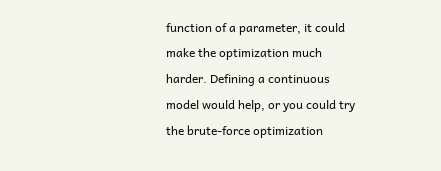function of a parameter, it could make the optimization much harder. Defining a continuous model would help, or you could try the brute-force optimization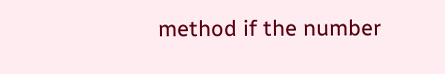method if the number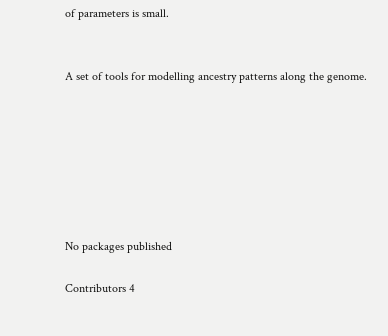of parameters is small.


A set of tools for modelling ancestry patterns along the genome.







No packages published

Contributors 4